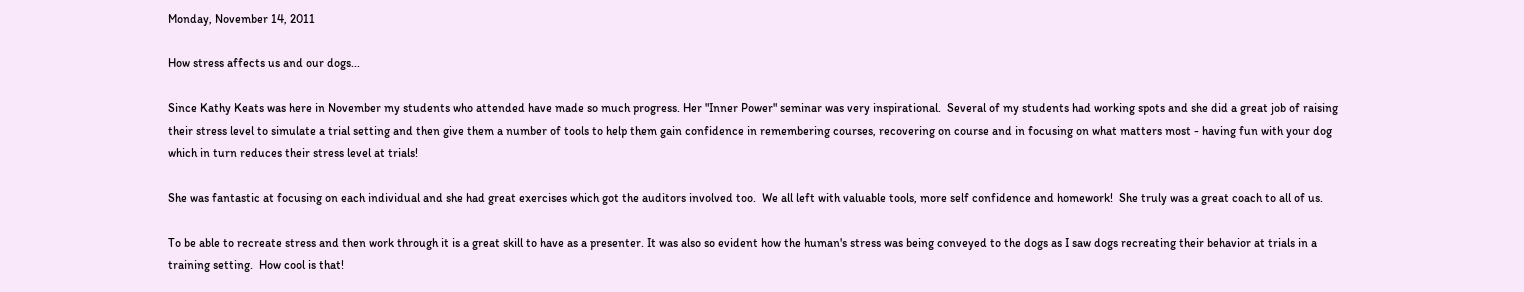Monday, November 14, 2011

How stress affects us and our dogs...

Since Kathy Keats was here in November my students who attended have made so much progress. Her "Inner Power" seminar was very inspirational.  Several of my students had working spots and she did a great job of raising their stress level to simulate a trial setting and then give them a number of tools to help them gain confidence in remembering courses, recovering on course and in focusing on what matters most - having fun with your dog which in turn reduces their stress level at trials!

She was fantastic at focusing on each individual and she had great exercises which got the auditors involved too.  We all left with valuable tools, more self confidence and homework!  She truly was a great coach to all of us.

To be able to recreate stress and then work through it is a great skill to have as a presenter. It was also so evident how the human's stress was being conveyed to the dogs as I saw dogs recreating their behavior at trials in a training setting.  How cool is that!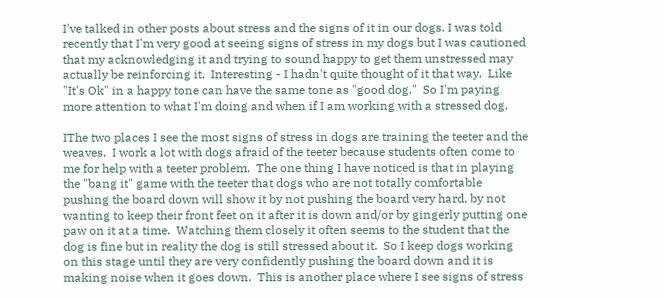I've talked in other posts about stress and the signs of it in our dogs. I was told recently that I'm very good at seeing signs of stress in my dogs but I was cautioned that my acknowledging it and trying to sound happy to get them unstressed may actually be reinforcing it.  Interesting - I hadn't quite thought of it that way.  Like "It's Ok" in a happy tone can have the same tone as "good dog."  So I'm paying more attention to what I'm doing and when if I am working with a stressed dog.

IThe two places I see the most signs of stress in dogs are training the teeter and the weaves.  I work a lot with dogs afraid of the teeter because students often come to me for help with a teeter problem.  The one thing I have noticed is that in playing the "bang it" game with the teeter that dogs who are not totally comfortable pushing the board down will show it by not pushing the board very hard, by not wanting to keep their front feet on it after it is down and/or by gingerly putting one paw on it at a time.  Watching them closely it often seems to the student that the dog is fine but in reality the dog is still stressed about it.  So I keep dogs working on this stage until they are very confidently pushing the board down and it is making noise when it goes down.  This is another place where I see signs of stress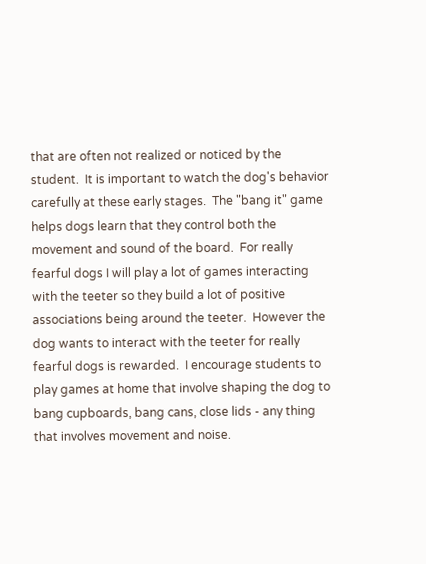that are often not realized or noticed by the student.  It is important to watch the dog's behavior carefully at these early stages.  The "bang it" game helps dogs learn that they control both the movement and sound of the board.  For really fearful dogs I will play a lot of games interacting with the teeter so they build a lot of positive associations being around the teeter.  However the dog wants to interact with the teeter for really fearful dogs is rewarded.  I encourage students to play games at home that involve shaping the dog to bang cupboards, bang cans, close lids - any thing that involves movement and noise.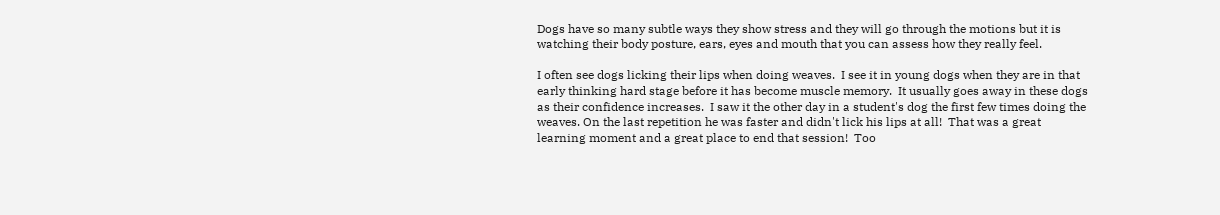Dogs have so many subtle ways they show stress and they will go through the motions but it is watching their body posture, ears, eyes and mouth that you can assess how they really feel.

I often see dogs licking their lips when doing weaves.  I see it in young dogs when they are in that early thinking hard stage before it has become muscle memory.  It usually goes away in these dogs as their confidence increases.  I saw it the other day in a student's dog the first few times doing the weaves. On the last repetition he was faster and didn't lick his lips at all!  That was a great learning moment and a great place to end that session!  Too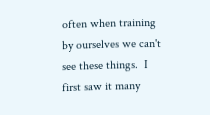often when training by ourselves we can't see these things.  I first saw it many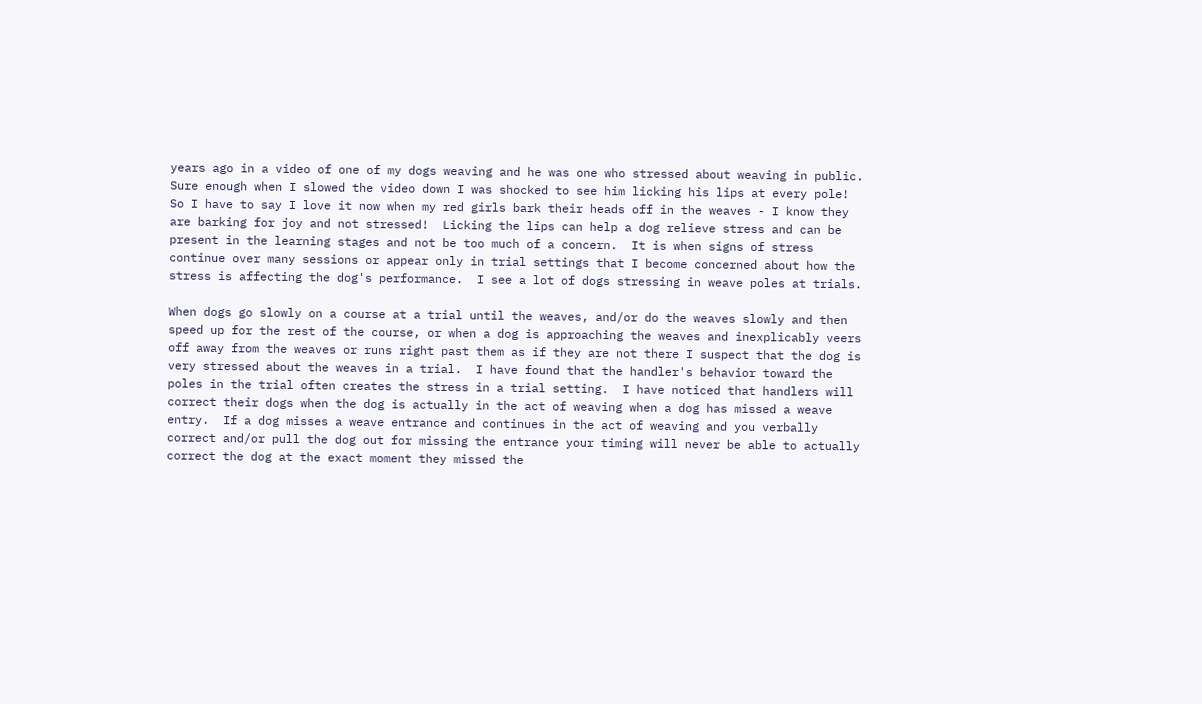years ago in a video of one of my dogs weaving and he was one who stressed about weaving in public.  Sure enough when I slowed the video down I was shocked to see him licking his lips at every pole!  So I have to say I love it now when my red girls bark their heads off in the weaves - I know they are barking for joy and not stressed!  Licking the lips can help a dog relieve stress and can be present in the learning stages and not be too much of a concern.  It is when signs of stress continue over many sessions or appear only in trial settings that I become concerned about how the stress is affecting the dog's performance.  I see a lot of dogs stressing in weave poles at trials.

When dogs go slowly on a course at a trial until the weaves, and/or do the weaves slowly and then speed up for the rest of the course, or when a dog is approaching the weaves and inexplicably veers off away from the weaves or runs right past them as if they are not there I suspect that the dog is very stressed about the weaves in a trial.  I have found that the handler's behavior toward the poles in the trial often creates the stress in a trial setting.  I have noticed that handlers will correct their dogs when the dog is actually in the act of weaving when a dog has missed a weave entry.  If a dog misses a weave entrance and continues in the act of weaving and you verbally correct and/or pull the dog out for missing the entrance your timing will never be able to actually correct the dog at the exact moment they missed the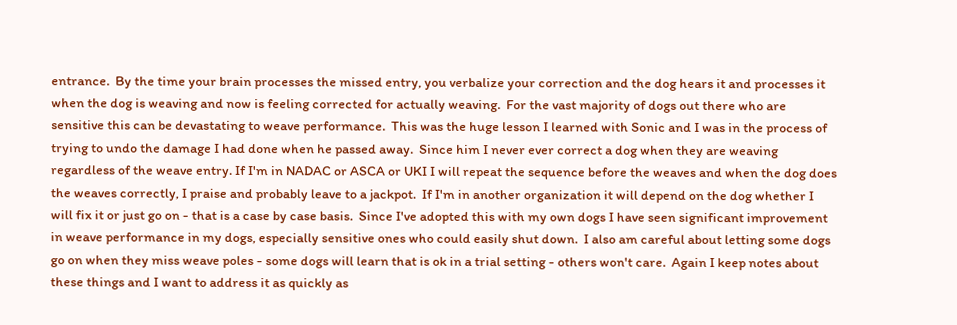entrance.  By the time your brain processes the missed entry, you verbalize your correction and the dog hears it and processes it when the dog is weaving and now is feeling corrected for actually weaving.  For the vast majority of dogs out there who are sensitive this can be devastating to weave performance.  This was the huge lesson I learned with Sonic and I was in the process of trying to undo the damage I had done when he passed away.  Since him I never ever correct a dog when they are weaving regardless of the weave entry. If I'm in NADAC or ASCA or UKI I will repeat the sequence before the weaves and when the dog does the weaves correctly, I praise and probably leave to a jackpot.  If I'm in another organization it will depend on the dog whether I will fix it or just go on - that is a case by case basis.  Since I've adopted this with my own dogs I have seen significant improvement in weave performance in my dogs, especially sensitive ones who could easily shut down.  I also am careful about letting some dogs go on when they miss weave poles - some dogs will learn that is ok in a trial setting - others won't care.  Again I keep notes about these things and I want to address it as quickly as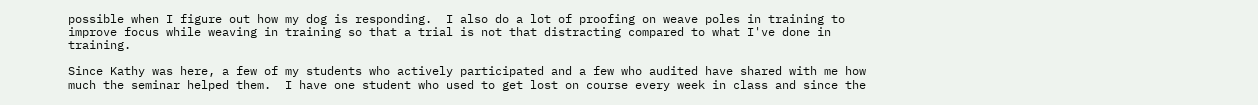possible when I figure out how my dog is responding.  I also do a lot of proofing on weave poles in training to improve focus while weaving in training so that a trial is not that distracting compared to what I've done in training.

Since Kathy was here, a few of my students who actively participated and a few who audited have shared with me how much the seminar helped them.  I have one student who used to get lost on course every week in class and since the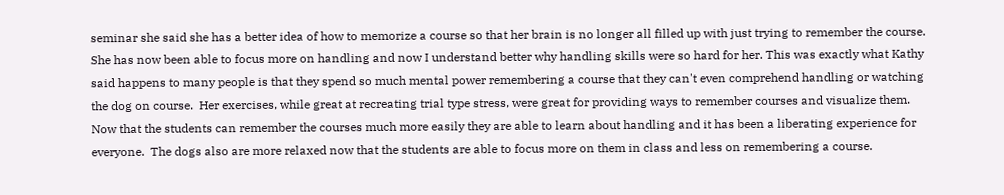seminar she said she has a better idea of how to memorize a course so that her brain is no longer all filled up with just trying to remember the course.  She has now been able to focus more on handling and now I understand better why handling skills were so hard for her. This was exactly what Kathy said happens to many people is that they spend so much mental power remembering a course that they can't even comprehend handling or watching the dog on course.  Her exercises, while great at recreating trial type stress, were great for providing ways to remember courses and visualize them.  Now that the students can remember the courses much more easily they are able to learn about handling and it has been a liberating experience for everyone.  The dogs also are more relaxed now that the students are able to focus more on them in class and less on remembering a course.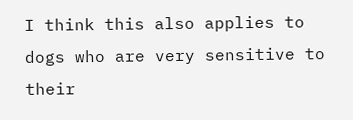I think this also applies to dogs who are very sensitive to their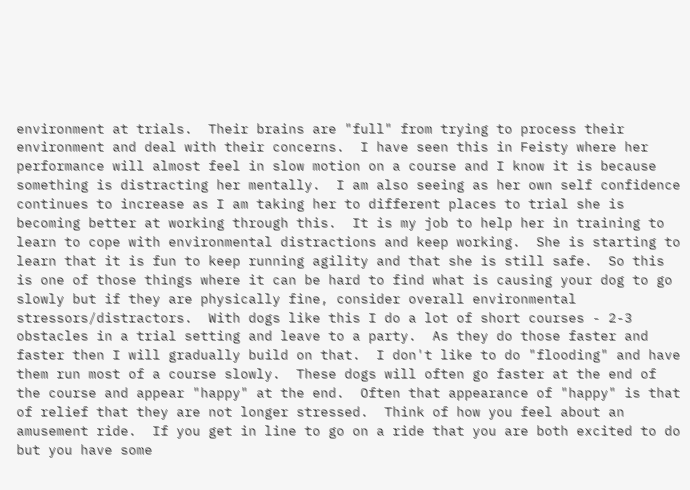environment at trials.  Their brains are "full" from trying to process their environment and deal with their concerns.  I have seen this in Feisty where her performance will almost feel in slow motion on a course and I know it is because something is distracting her mentally.  I am also seeing as her own self confidence continues to increase as I am taking her to different places to trial she is becoming better at working through this.  It is my job to help her in training to learn to cope with environmental distractions and keep working.  She is starting to learn that it is fun to keep running agility and that she is still safe.  So this is one of those things where it can be hard to find what is causing your dog to go slowly but if they are physically fine, consider overall environmental stressors/distractors.  With dogs like this I do a lot of short courses - 2-3 obstacles in a trial setting and leave to a party.  As they do those faster and faster then I will gradually build on that.  I don't like to do "flooding" and have them run most of a course slowly.  These dogs will often go faster at the end of the course and appear "happy" at the end.  Often that appearance of "happy" is that of relief that they are not longer stressed.  Think of how you feel about an amusement ride.  If you get in line to go on a ride that you are both excited to do but you have some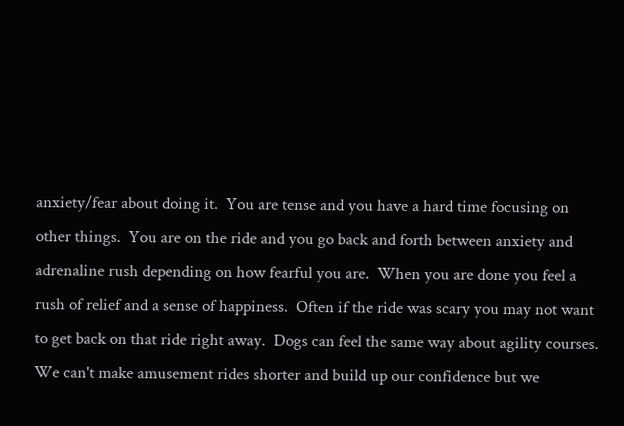anxiety/fear about doing it.  You are tense and you have a hard time focusing on other things.  You are on the ride and you go back and forth between anxiety and adrenaline rush depending on how fearful you are.  When you are done you feel a rush of relief and a sense of happiness.  Often if the ride was scary you may not want to get back on that ride right away.  Dogs can feel the same way about agility courses.  We can't make amusement rides shorter and build up our confidence but we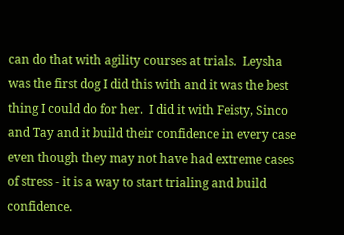can do that with agility courses at trials.  Leysha was the first dog I did this with and it was the best thing I could do for her.  I did it with Feisty, Sinco and Tay and it build their confidence in every case even though they may not have had extreme cases of stress - it is a way to start trialing and build confidence.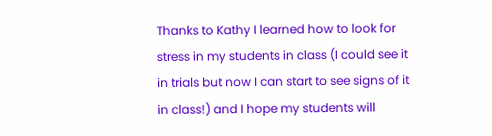Thanks to Kathy I learned how to look for stress in my students in class (I could see it in trials but now I can start to see signs of it in class!) and I hope my students will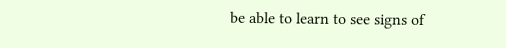be able to learn to see signs of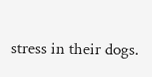stress in their dogs.